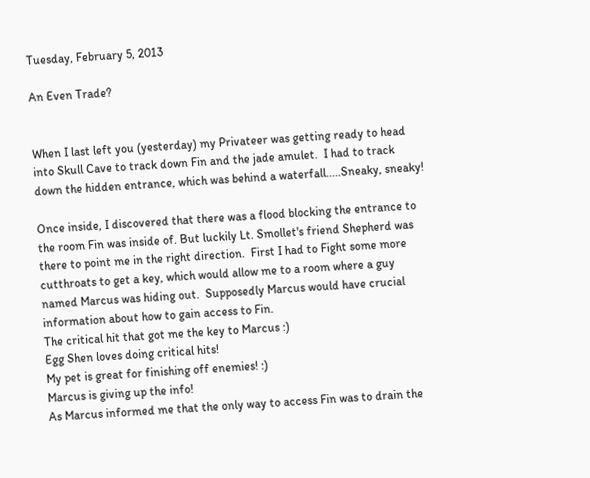Tuesday, February 5, 2013

An Even Trade?


When I last left you (yesterday) my Privateer was getting ready to head into Skull Cave to track down Fin and the jade amulet.  I had to track down the hidden entrance, which was behind a waterfall.....Sneaky, sneaky!

Once inside, I discovered that there was a flood blocking the entrance to the room Fin was inside of. But luckily Lt. Smollet's friend Shepherd was there to point me in the right direction.  First I had to Fight some more cutthroats to get a key, which would allow me to a room where a guy named Marcus was hiding out.  Supposedly Marcus would have crucial information about how to gain access to Fin.
The critical hit that got me the key to Marcus :)
Egg Shen loves doing critical hits!
My pet is great for finishing off enemies! :)
Marcus is giving up the info!
As Marcus informed me that the only way to access Fin was to drain the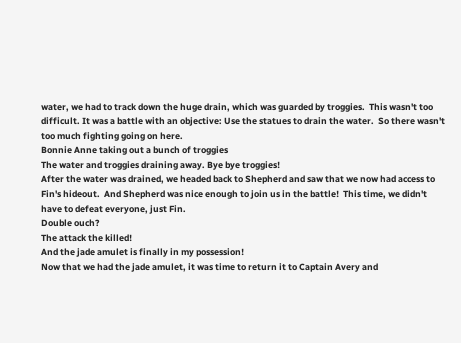water, we had to track down the huge drain, which was guarded by troggies.  This wasn't too difficult. It was a battle with an objective: Use the statues to drain the water.  So there wasn't too much fighting going on here.
Bonnie Anne taking out a bunch of troggies
The water and troggies draining away. Bye bye troggies!
After the water was drained, we headed back to Shepherd and saw that we now had access to Fin's hideout.  And Shepherd was nice enough to join us in the battle!  This time, we didn't have to defeat everyone, just Fin.
Double ouch?
The attack the killed!
And the jade amulet is finally in my possession!
Now that we had the jade amulet, it was time to return it to Captain Avery and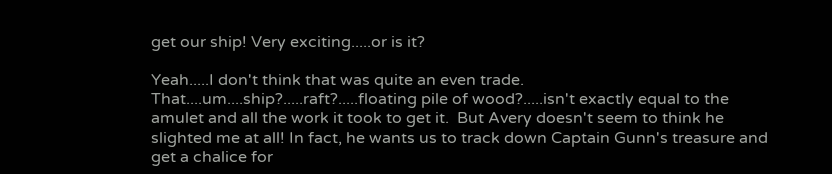get our ship! Very exciting.....or is it?

Yeah.....I don't think that was quite an even trade.  That....um....ship?.....raft?.....floating pile of wood?.....isn't exactly equal to the amulet and all the work it took to get it.  But Avery doesn't seem to think he slighted me at all! In fact, he wants us to track down Captain Gunn's treasure and get a chalice for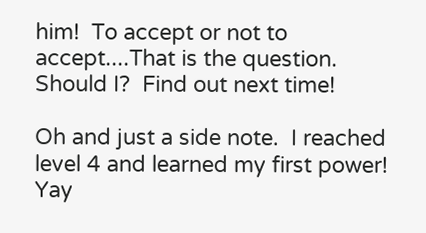him!  To accept or not to accept....That is the question.  Should I?  Find out next time!

Oh and just a side note.  I reached level 4 and learned my first power!  Yay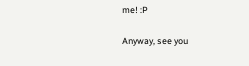me! :P

Anyway, see you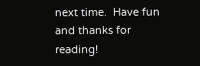next time.  Have fun and thanks for reading!